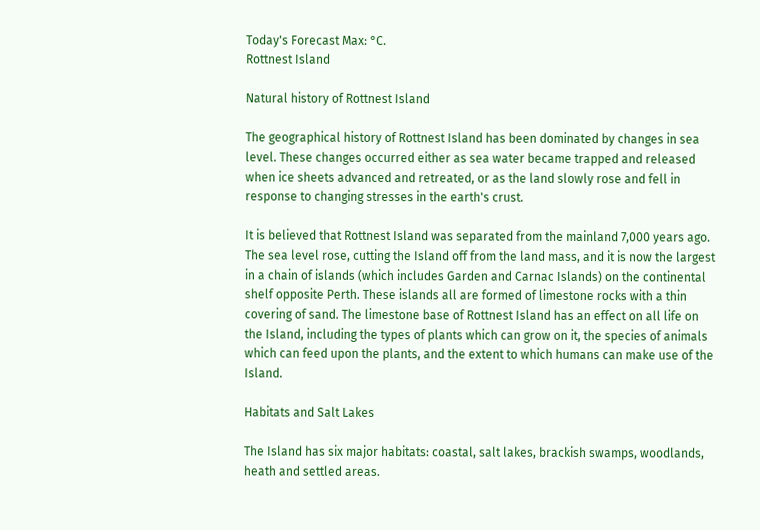Today's Forecast Max: °C.
Rottnest Island

Natural history of Rottnest Island

The geographical history of Rottnest Island has been dominated by changes in sea level. These changes occurred either as sea water became trapped and released when ice sheets advanced and retreated, or as the land slowly rose and fell in response to changing stresses in the earth's crust.

It is believed that Rottnest Island was separated from the mainland 7,000 years ago. The sea level rose, cutting the Island off from the land mass, and it is now the largest in a chain of islands (which includes Garden and Carnac Islands) on the continental shelf opposite Perth. These islands all are formed of limestone rocks with a thin covering of sand. The limestone base of Rottnest Island has an effect on all life on the Island, including the types of plants which can grow on it, the species of animals which can feed upon the plants, and the extent to which humans can make use of the Island.

Habitats and Salt Lakes

The Island has six major habitats: coastal, salt lakes, brackish swamps, woodlands, heath and settled areas.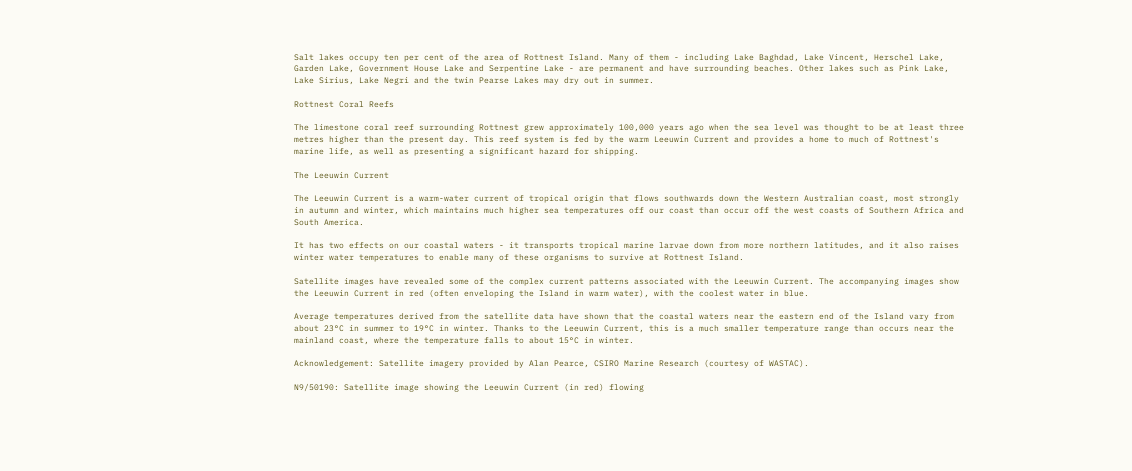Salt lakes occupy ten per cent of the area of Rottnest Island. Many of them - including Lake Baghdad, Lake Vincent, Herschel Lake, Garden Lake, Government House Lake and Serpentine Lake - are permanent and have surrounding beaches. Other lakes such as Pink Lake, Lake Sirius, Lake Negri and the twin Pearse Lakes may dry out in summer.

Rottnest Coral Reefs

The limestone coral reef surrounding Rottnest grew approximately 100,000 years ago when the sea level was thought to be at least three metres higher than the present day. This reef system is fed by the warm Leeuwin Current and provides a home to much of Rottnest's marine life, as well as presenting a significant hazard for shipping.

The Leeuwin Current

The Leeuwin Current is a warm-water current of tropical origin that flows southwards down the Western Australian coast, most strongly in autumn and winter, which maintains much higher sea temperatures off our coast than occur off the west coasts of Southern Africa and South America.

It has two effects on our coastal waters - it transports tropical marine larvae down from more northern latitudes, and it also raises winter water temperatures to enable many of these organisms to survive at Rottnest Island.

Satellite images have revealed some of the complex current patterns associated with the Leeuwin Current. The accompanying images show the Leeuwin Current in red (often enveloping the Island in warm water), with the coolest water in blue.

Average temperatures derived from the satellite data have shown that the coastal waters near the eastern end of the Island vary from about 23°C in summer to 19°C in winter. Thanks to the Leeuwin Current, this is a much smaller temperature range than occurs near the mainland coast, where the temperature falls to about 15°C in winter.

Acknowledgement: Satellite imagery provided by Alan Pearce, CSIRO Marine Research (courtesy of WASTAC).

N9/50190: Satellite image showing the Leeuwin Current (in red) flowing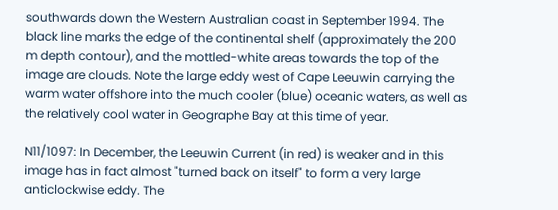southwards down the Western Australian coast in September 1994. The black line marks the edge of the continental shelf (approximately the 200 m depth contour), and the mottled-white areas towards the top of the image are clouds. Note the large eddy west of Cape Leeuwin carrying the warm water offshore into the much cooler (blue) oceanic waters, as well as the relatively cool water in Geographe Bay at this time of year.

N11/1097: In December, the Leeuwin Current (in red) is weaker and in this image has in fact almost "turned back on itself" to form a very large anticlockwise eddy. The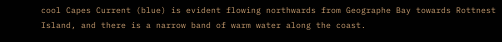cool Capes Current (blue) is evident flowing northwards from Geographe Bay towards Rottnest Island, and there is a narrow band of warm water along the coast.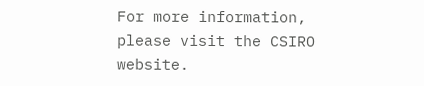For more information, please visit the CSIRO website.